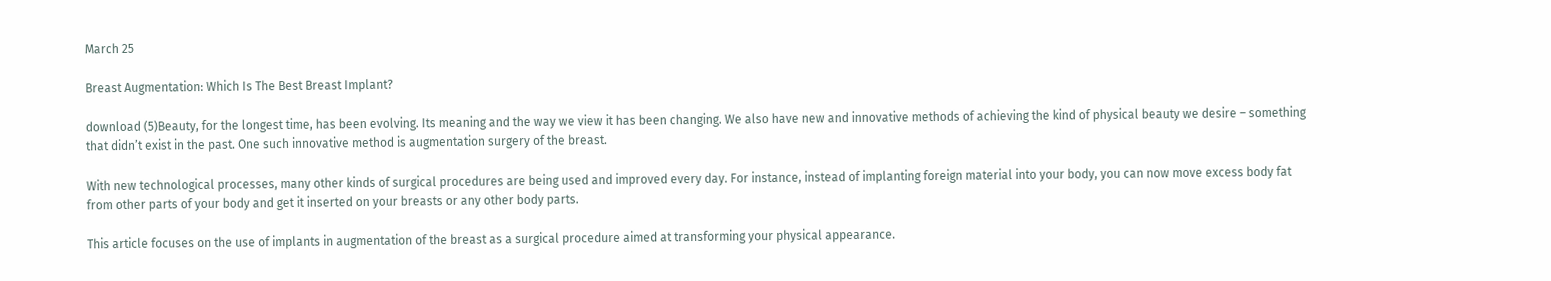March 25

Breast Augmentation: Which Is The Best Breast Implant?

download (5)Beauty, for the longest time, has been evolving. Its meaning and the way we view it has been changing. We also have new and innovative methods of achieving the kind of physical beauty we desire – something that didn’t exist in the past. One such innovative method is augmentation surgery of the breast.

With new technological processes, many other kinds of surgical procedures are being used and improved every day. For instance, instead of implanting foreign material into your body, you can now move excess body fat from other parts of your body and get it inserted on your breasts or any other body parts.

This article focuses on the use of implants in augmentation of the breast as a surgical procedure aimed at transforming your physical appearance.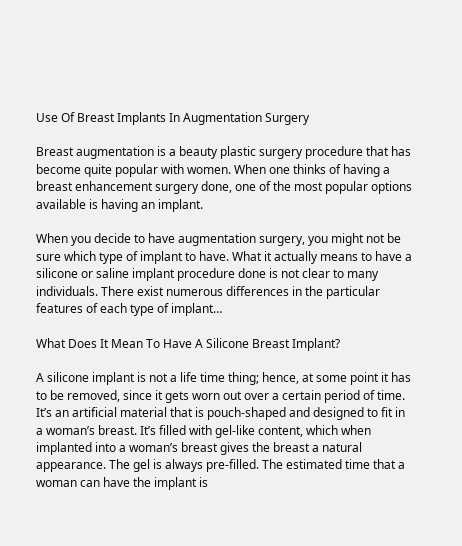Use Of Breast Implants In Augmentation Surgery

Breast augmentation is a beauty plastic surgery procedure that has become quite popular with women. When one thinks of having a breast enhancement surgery done, one of the most popular options available is having an implant.

When you decide to have augmentation surgery, you might not be sure which type of implant to have. What it actually means to have a silicone or saline implant procedure done is not clear to many individuals. There exist numerous differences in the particular features of each type of implant…

What Does It Mean To Have A Silicone Breast Implant?

A silicone implant is not a life time thing; hence, at some point it has to be removed, since it gets worn out over a certain period of time. It’s an artificial material that is pouch-shaped and designed to fit in a woman’s breast. It’s filled with gel-like content, which when implanted into a woman’s breast gives the breast a natural appearance. The gel is always pre-filled. The estimated time that a woman can have the implant is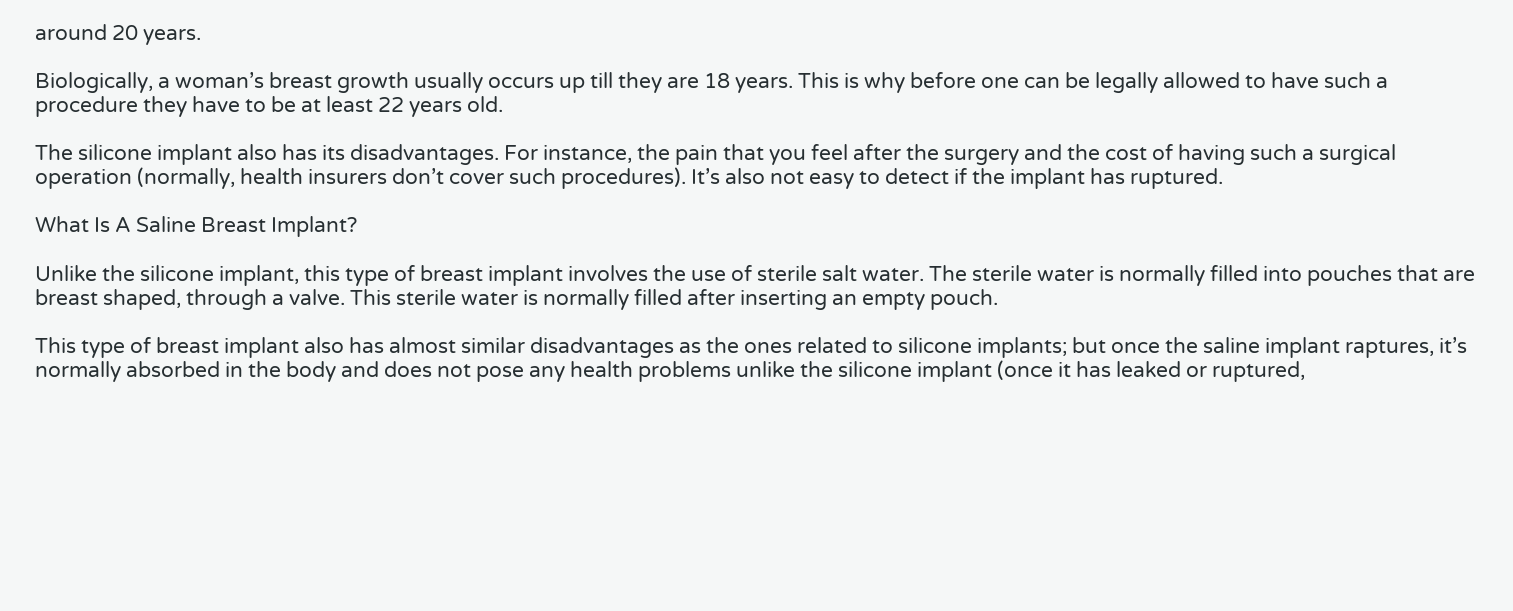around 20 years.

Biologically, a woman’s breast growth usually occurs up till they are 18 years. This is why before one can be legally allowed to have such a procedure they have to be at least 22 years old.

The silicone implant also has its disadvantages. For instance, the pain that you feel after the surgery and the cost of having such a surgical operation (normally, health insurers don’t cover such procedures). It’s also not easy to detect if the implant has ruptured.

What Is A Saline Breast Implant?

Unlike the silicone implant, this type of breast implant involves the use of sterile salt water. The sterile water is normally filled into pouches that are breast shaped, through a valve. This sterile water is normally filled after inserting an empty pouch.

This type of breast implant also has almost similar disadvantages as the ones related to silicone implants; but once the saline implant raptures, it’s normally absorbed in the body and does not pose any health problems unlike the silicone implant (once it has leaked or ruptured,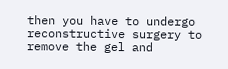then you have to undergo reconstructive surgery to remove the gel and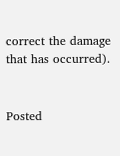correct the damage that has occurred).


Posted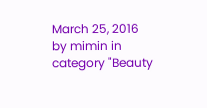March 25, 2016 by mimin in category "Beauty